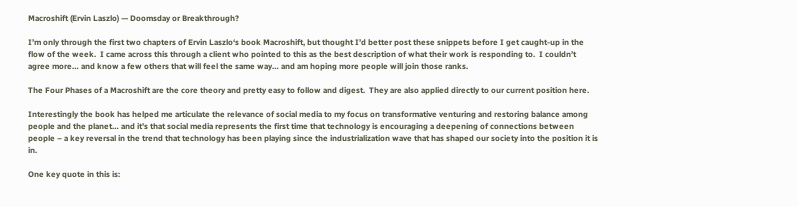Macroshift (Ervin Laszlo) — Doomsday or Breakthrough?

I’m only through the first two chapters of Ervin Laszlo‘s book Macroshift, but thought I’d better post these snippets before I get caught-up in the flow of the week.  I came across this through a client who pointed to this as the best description of what their work is responding to.  I couldn’t agree more… and know a few others that will feel the same way… and am hoping more people will join those ranks.

The Four Phases of a Macroshift are the core theory and pretty easy to follow and digest.  They are also applied directly to our current position here.

Interestingly the book has helped me articulate the relevance of social media to my focus on transformative venturing and restoring balance among people and the planet… and it’s that social media represents the first time that technology is encouraging a deepening of connections between people – a key reversal in the trend that technology has been playing since the industrialization wave that has shaped our society into the position it is in.

One key quote in this is: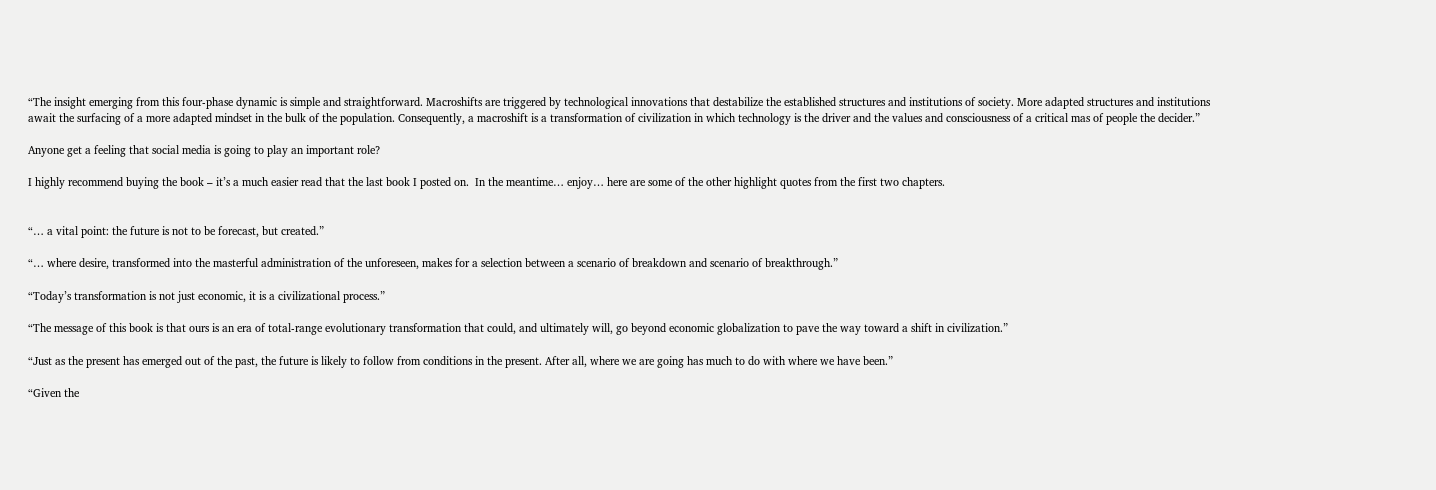“The insight emerging from this four-phase dynamic is simple and straightforward. Macroshifts are triggered by technological innovations that destabilize the established structures and institutions of society. More adapted structures and institutions await the surfacing of a more adapted mindset in the bulk of the population. Consequently, a macroshift is a transformation of civilization in which technology is the driver and the values and consciousness of a critical mas of people the decider.”

Anyone get a feeling that social media is going to play an important role?

I highly recommend buying the book – it’s a much easier read that the last book I posted on.  In the meantime… enjoy… here are some of the other highlight quotes from the first two chapters.


“… a vital point: the future is not to be forecast, but created.”

“… where desire, transformed into the masterful administration of the unforeseen, makes for a selection between a scenario of breakdown and scenario of breakthrough.”

“Today’s transformation is not just economic, it is a civilizational process.”

“The message of this book is that ours is an era of total-range evolutionary transformation that could, and ultimately will, go beyond economic globalization to pave the way toward a shift in civilization.”

“Just as the present has emerged out of the past, the future is likely to follow from conditions in the present. After all, where we are going has much to do with where we have been.”

“Given the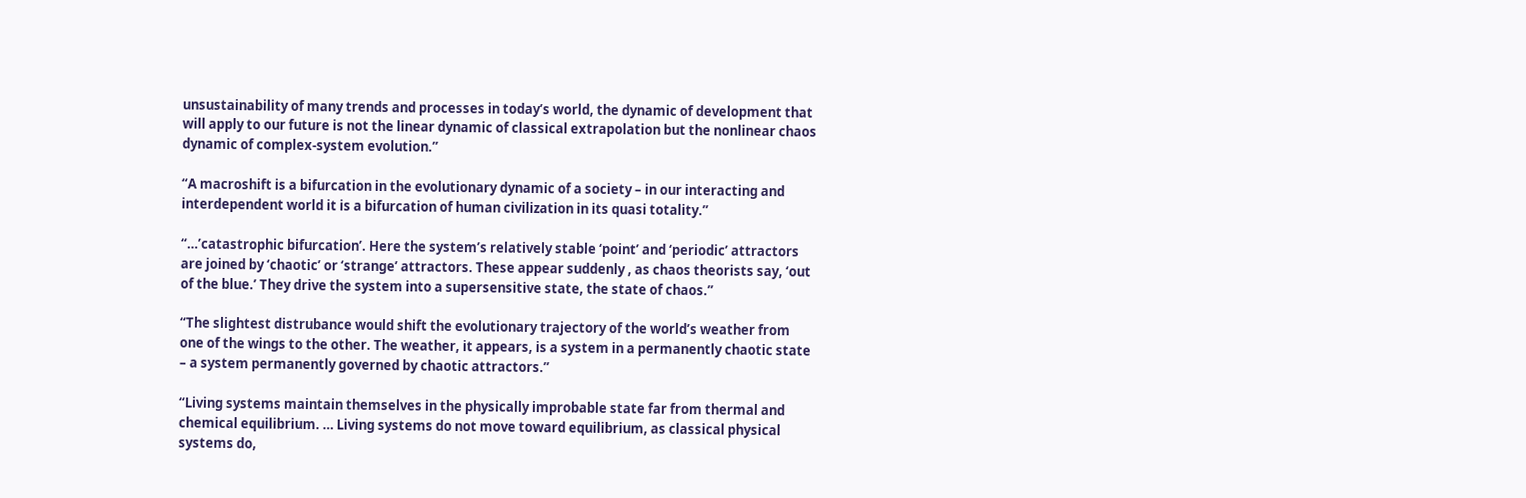unsustainability of many trends and processes in today’s world, the dynamic of development that will apply to our future is not the linear dynamic of classical extrapolation but the nonlinear chaos dynamic of complex-system evolution.”

“A macroshift is a bifurcation in the evolutionary dynamic of a society – in our interacting and interdependent world it is a bifurcation of human civilization in its quasi totality.”

“…’catastrophic bifurcation’. Here the system’s relatively stable ‘point’ and ‘periodic’ attractors are joined by ‘chaotic’ or ‘strange’ attractors. These appear suddenly , as chaos theorists say, ‘out of the blue.’ They drive the system into a supersensitive state, the state of chaos.”

“The slightest distrubance would shift the evolutionary trajectory of the world’s weather from one of the wings to the other. The weather, it appears, is a system in a permanently chaotic state – a system permanently governed by chaotic attractors.”

“Living systems maintain themselves in the physically improbable state far from thermal and chemical equilibrium. … Living systems do not move toward equilibrium, as classical physical systems do,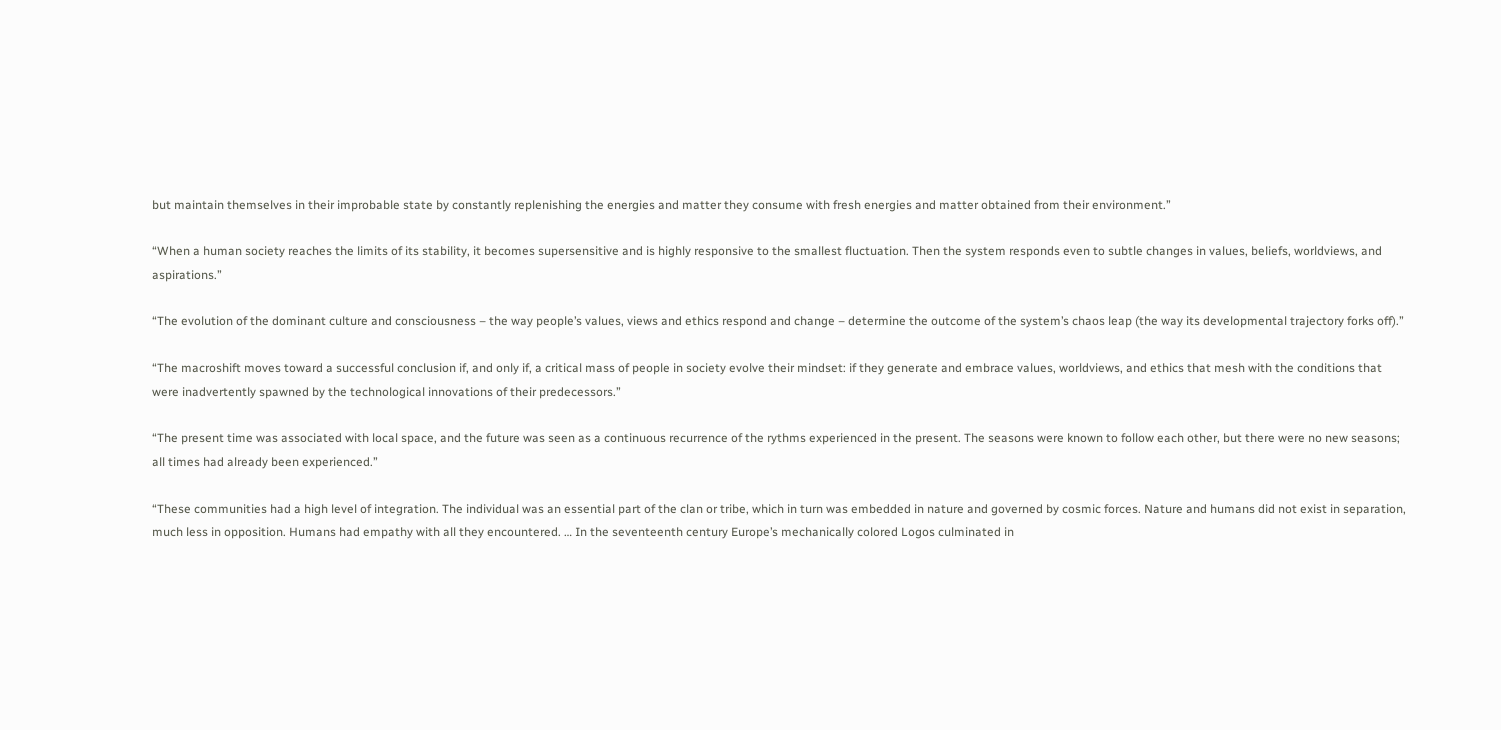but maintain themselves in their improbable state by constantly replenishing the energies and matter they consume with fresh energies and matter obtained from their environment.”

“When a human society reaches the limits of its stability, it becomes supersensitive and is highly responsive to the smallest fluctuation. Then the system responds even to subtle changes in values, beliefs, worldviews, and aspirations.”

“The evolution of the dominant culture and consciousness – the way people’s values, views and ethics respond and change – determine the outcome of the system’s chaos leap (the way its developmental trajectory forks off).”

“The macroshift moves toward a successful conclusion if, and only if, a critical mass of people in society evolve their mindset: if they generate and embrace values, worldviews, and ethics that mesh with the conditions that were inadvertently spawned by the technological innovations of their predecessors.”

“The present time was associated with local space, and the future was seen as a continuous recurrence of the rythms experienced in the present. The seasons were known to follow each other, but there were no new seasons; all times had already been experienced.”

“These communities had a high level of integration. The individual was an essential part of the clan or tribe, which in turn was embedded in nature and governed by cosmic forces. Nature and humans did not exist in separation, much less in opposition. Humans had empathy with all they encountered. … In the seventeenth century Europe’s mechanically colored Logos culminated in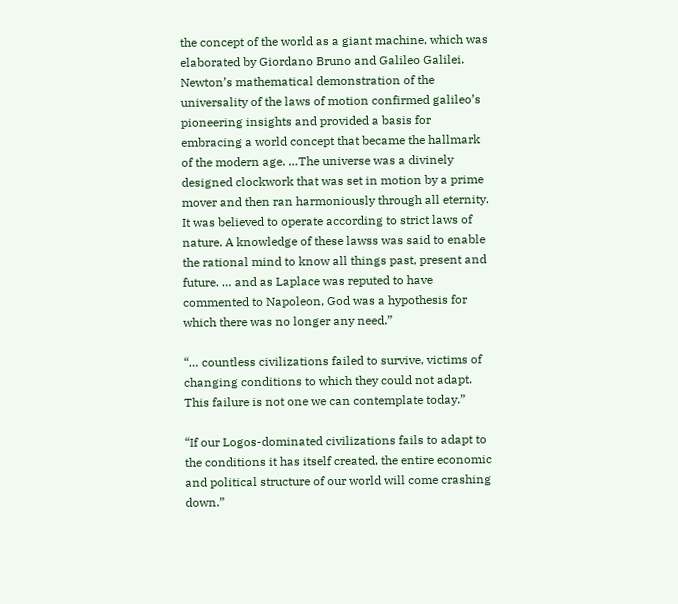the concept of the world as a giant machine, which was elaborated by Giordano Bruno and Galileo Galilei. Newton’s mathematical demonstration of the universality of the laws of motion confirmed galileo’s pioneering insights and provided a basis for embracing a world concept that became the hallmark of the modern age. …The universe was a divinely designed clockwork that was set in motion by a prime mover and then ran harmoniously through all eternity. It was believed to operate according to strict laws of nature. A knowledge of these lawss was said to enable the rational mind to know all things past, present and future. … and as Laplace was reputed to have commented to Napoleon, God was a hypothesis for which there was no longer any need.”

“… countless civilizations failed to survive, victims of changing conditions to which they could not adapt. This failure is not one we can contemplate today.”

“If our Logos-dominated civilizations fails to adapt to the conditions it has itself created, the entire economic and political structure of our world will come crashing down.”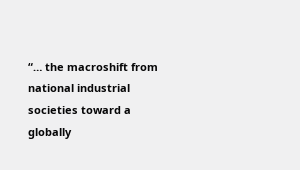“… the macroshift from national industrial societies toward a globally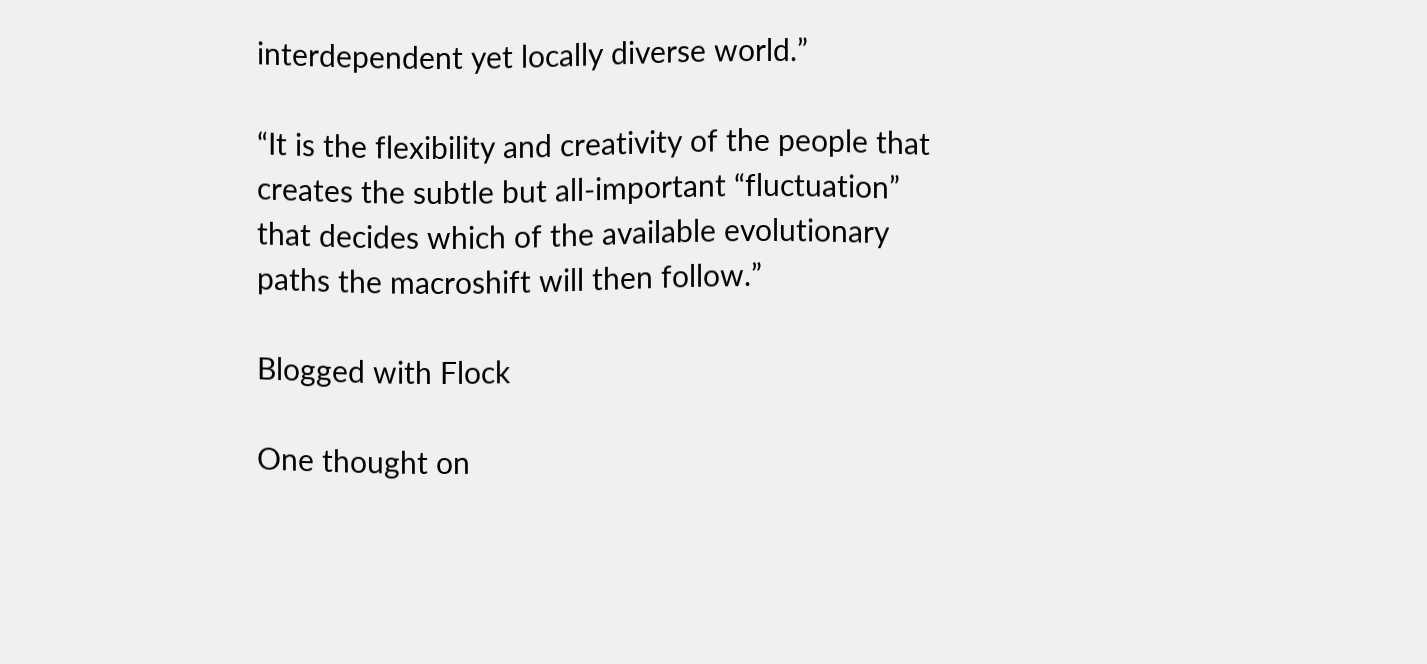interdependent yet locally diverse world.”

“It is the flexibility and creativity of the people that creates the subtle but all-important “fluctuation” that decides which of the available evolutionary paths the macroshift will then follow.”

Blogged with Flock

One thought on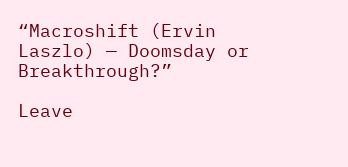“Macroshift (Ervin Laszlo) — Doomsday or Breakthrough?”

Leave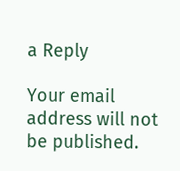a Reply

Your email address will not be published.